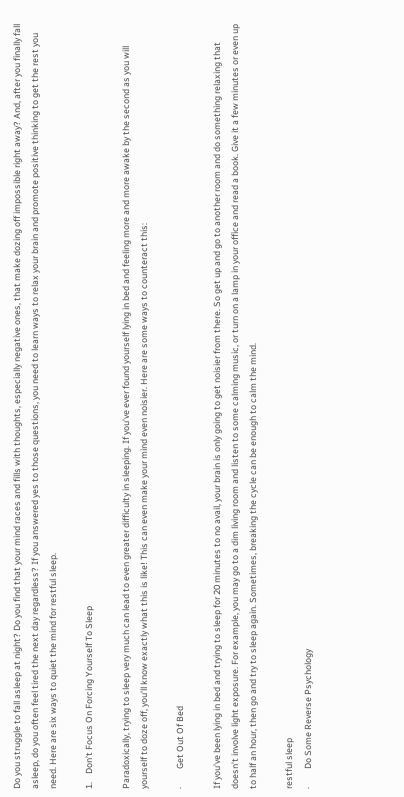Do you struggle to fall asleep at night? Do you find that your mind races and fills with thoughts, especially negative ones, that make dozing off impossible right away? And, after you finally fall asleep, do you often feel tired the next day regardless? If you answered yes to those questions, you need to learn ways to relax your brain and promote positive thinking to get the rest you need. Here are six ways to quiet the mind for restful sleep.

1.    Don’t Focus On Forcing Yourself To Sleep

Paradoxically, trying to sleep very much can lead to even greater difficulty in sleeping. If you’ve ever found yourself lying in bed and feeling more and more awake by the second as you will yourself to doze off, you’ll know exactly what this is like! This can even make your mind even noisier. Here are some ways to counteract this:

·         Get Out Of Bed

If you’ve been lying in bed and trying to sleep for 20 minutes to no avail, your brain is only going to get noisier from there. So get up and go to another room and do something relaxing that doesn’t involve light exposure. For example, you may go to a dim living room and listen to some calming music, or turn on a lamp in your office and read a book. Give it a few minutes or even up to half an hour, then go and try to sleep again. Sometimes, breaking the cycle can be enough to calm the mind.

restful sleep
·         Do Some Reverse Psychology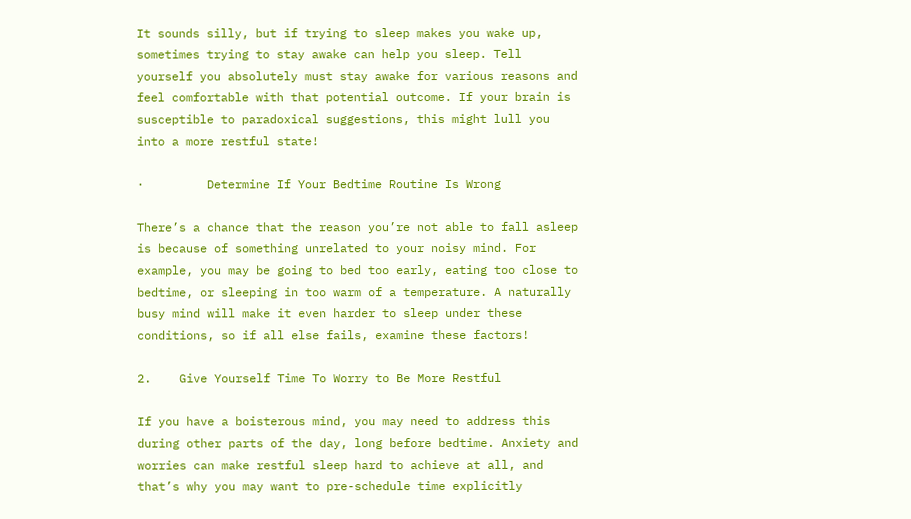It sounds silly, but if trying to sleep makes you wake up, sometimes trying to stay awake can help you sleep. Tell yourself you absolutely must stay awake for various reasons and feel comfortable with that potential outcome. If your brain is susceptible to paradoxical suggestions, this might lull you into a more restful state!

·         Determine If Your Bedtime Routine Is Wrong

There’s a chance that the reason you’re not able to fall asleep is because of something unrelated to your noisy mind. For example, you may be going to bed too early, eating too close to bedtime, or sleeping in too warm of a temperature. A naturally busy mind will make it even harder to sleep under these conditions, so if all else fails, examine these factors!

2.    Give Yourself Time To Worry to Be More Restful

If you have a boisterous mind, you may need to address this during other parts of the day, long before bedtime. Anxiety and worries can make restful sleep hard to achieve at all, and that’s why you may want to pre-schedule time explicitly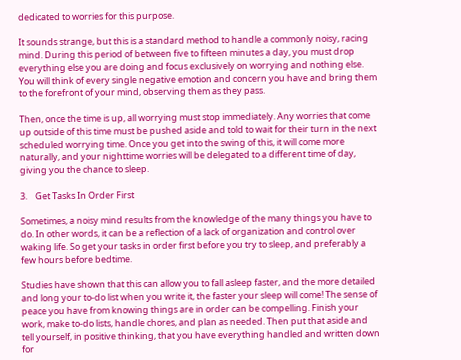dedicated to worries for this purpose.

It sounds strange, but this is a standard method to handle a commonly noisy, racing mind. During this period of between five to fifteen minutes a day, you must drop everything else you are doing and focus exclusively on worrying and nothing else. You will think of every single negative emotion and concern you have and bring them to the forefront of your mind, observing them as they pass.

Then, once the time is up, all worrying must stop immediately. Any worries that come up outside of this time must be pushed aside and told to wait for their turn in the next scheduled worrying time. Once you get into the swing of this, it will come more naturally, and your nighttime worries will be delegated to a different time of day, giving you the chance to sleep.

3.    Get Tasks In Order First

Sometimes, a noisy mind results from the knowledge of the many things you have to do. In other words, it can be a reflection of a lack of organization and control over waking life. So get your tasks in order first before you try to sleep, and preferably a few hours before bedtime.

Studies have shown that this can allow you to fall asleep faster, and the more detailed and long your to-do list when you write it, the faster your sleep will come! The sense of peace you have from knowing things are in order can be compelling. Finish your work, make to-do lists, handle chores, and plan as needed. Then put that aside and tell yourself, in positive thinking, that you have everything handled and written down for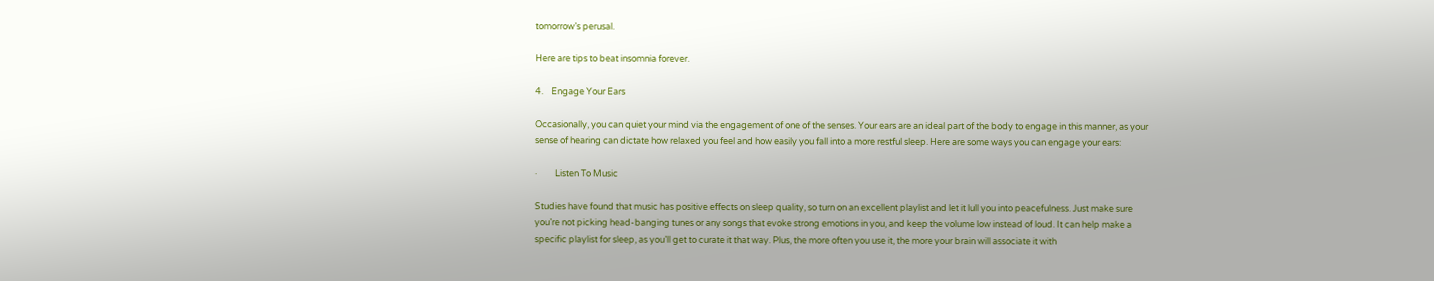tomorrow’s perusal.

Here are tips to beat insomnia forever.

4.    Engage Your Ears

Occasionally, you can quiet your mind via the engagement of one of the senses. Your ears are an ideal part of the body to engage in this manner, as your sense of hearing can dictate how relaxed you feel and how easily you fall into a more restful sleep. Here are some ways you can engage your ears:

·         Listen To Music

Studies have found that music has positive effects on sleep quality, so turn on an excellent playlist and let it lull you into peacefulness. Just make sure you’re not picking head-banging tunes or any songs that evoke strong emotions in you, and keep the volume low instead of loud. It can help make a specific playlist for sleep, as you’ll get to curate it that way. Plus, the more often you use it, the more your brain will associate it with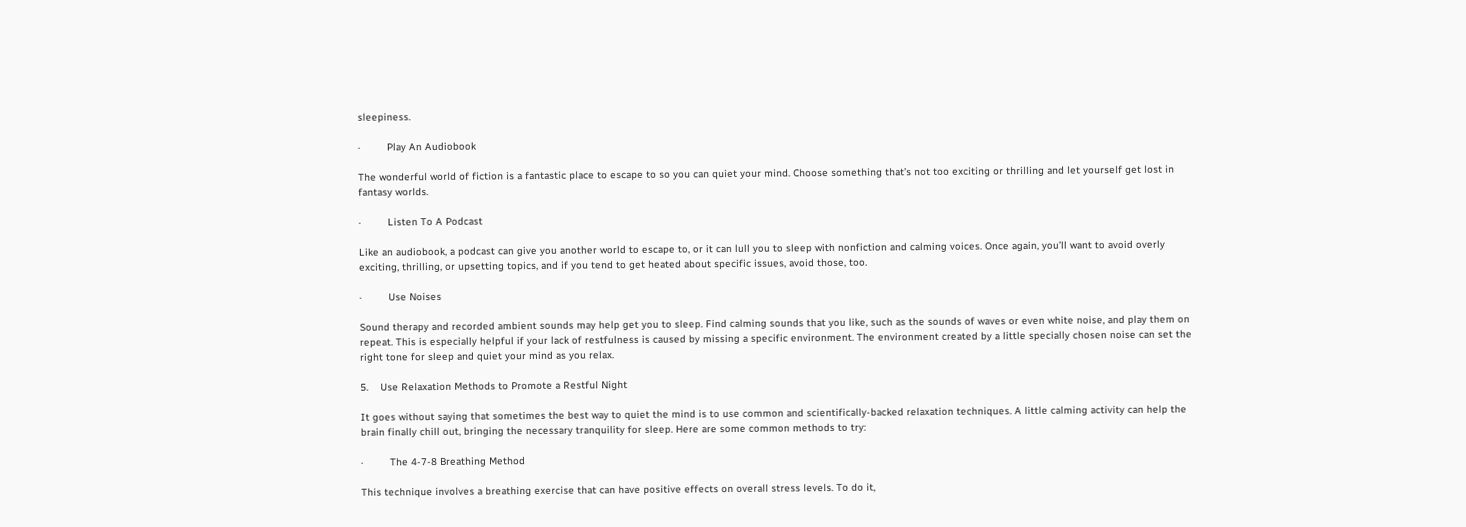sleepiness.

·         Play An Audiobook

The wonderful world of fiction is a fantastic place to escape to so you can quiet your mind. Choose something that’s not too exciting or thrilling and let yourself get lost in fantasy worlds.

·         Listen To A Podcast

Like an audiobook, a podcast can give you another world to escape to, or it can lull you to sleep with nonfiction and calming voices. Once again, you’ll want to avoid overly exciting, thrilling, or upsetting topics, and if you tend to get heated about specific issues, avoid those, too.

·         Use Noises

Sound therapy and recorded ambient sounds may help get you to sleep. Find calming sounds that you like, such as the sounds of waves or even white noise, and play them on repeat. This is especially helpful if your lack of restfulness is caused by missing a specific environment. The environment created by a little specially chosen noise can set the right tone for sleep and quiet your mind as you relax.

5.    Use Relaxation Methods to Promote a Restful Night

It goes without saying that sometimes the best way to quiet the mind is to use common and scientifically-backed relaxation techniques. A little calming activity can help the brain finally chill out, bringing the necessary tranquility for sleep. Here are some common methods to try:

·         The 4-7-8 Breathing Method

This technique involves a breathing exercise that can have positive effects on overall stress levels. To do it,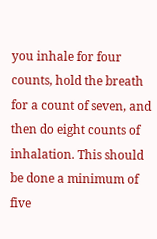you inhale for four counts, hold the breath for a count of seven, and then do eight counts of inhalation. This should be done a minimum of five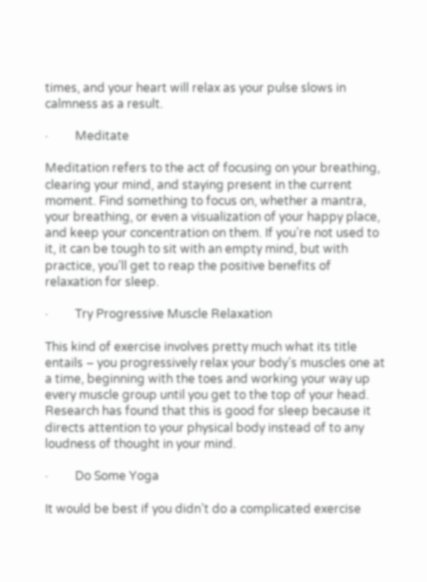times, and your heart will relax as your pulse slows in calmness as a result.

·         Meditate

Meditation refers to the act of focusing on your breathing, clearing your mind, and staying present in the current moment. Find something to focus on, whether a mantra, your breathing, or even a visualization of your happy place, and keep your concentration on them. If you’re not used to it, it can be tough to sit with an empty mind, but with practice, you’ll get to reap the positive benefits of relaxation for sleep.

·         Try Progressive Muscle Relaxation

This kind of exercise involves pretty much what its title entails – you progressively relax your body’s muscles one at a time, beginning with the toes and working your way up every muscle group until you get to the top of your head. Research has found that this is good for sleep because it directs attention to your physical body instead of to any loudness of thought in your mind.

·         Do Some Yoga

It would be best if you didn’t do a complicated exercise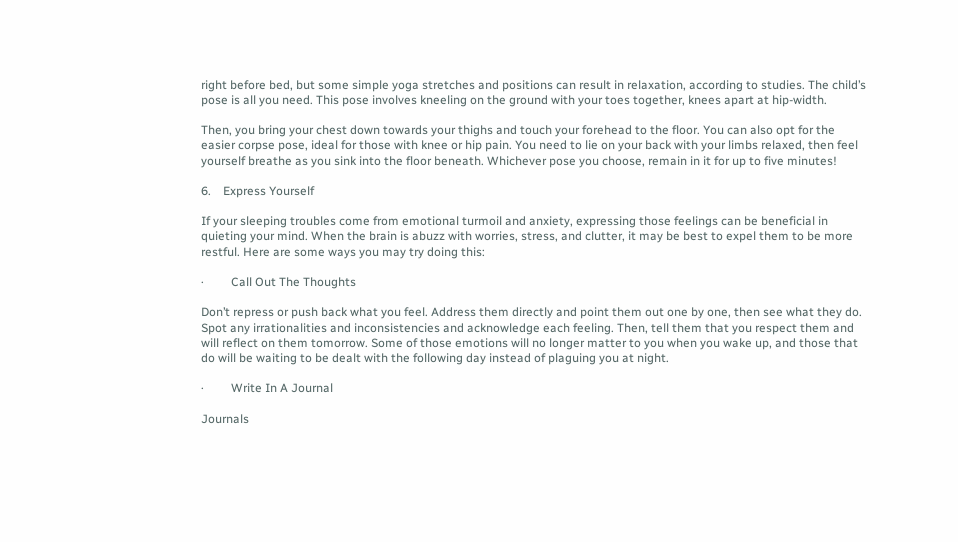right before bed, but some simple yoga stretches and positions can result in relaxation, according to studies. The child’s pose is all you need. This pose involves kneeling on the ground with your toes together, knees apart at hip-width.

Then, you bring your chest down towards your thighs and touch your forehead to the floor. You can also opt for the easier corpse pose, ideal for those with knee or hip pain. You need to lie on your back with your limbs relaxed, then feel yourself breathe as you sink into the floor beneath. Whichever pose you choose, remain in it for up to five minutes!

6.    Express Yourself

If your sleeping troubles come from emotional turmoil and anxiety, expressing those feelings can be beneficial in quieting your mind. When the brain is abuzz with worries, stress, and clutter, it may be best to expel them to be more restful. Here are some ways you may try doing this:

·         Call Out The Thoughts

Don’t repress or push back what you feel. Address them directly and point them out one by one, then see what they do. Spot any irrationalities and inconsistencies and acknowledge each feeling. Then, tell them that you respect them and will reflect on them tomorrow. Some of those emotions will no longer matter to you when you wake up, and those that do will be waiting to be dealt with the following day instead of plaguing you at night.

·         Write In A Journal

Journals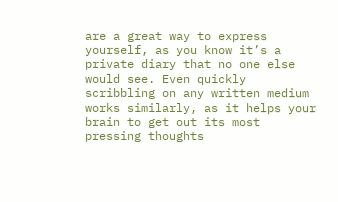are a great way to express yourself, as you know it’s a private diary that no one else would see. Even quickly scribbling on any written medium works similarly, as it helps your brain to get out its most pressing thoughts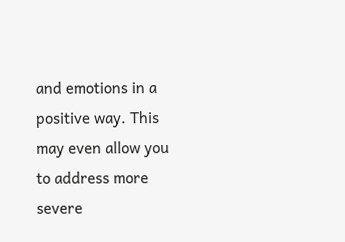and emotions in a positive way. This may even allow you to address more severe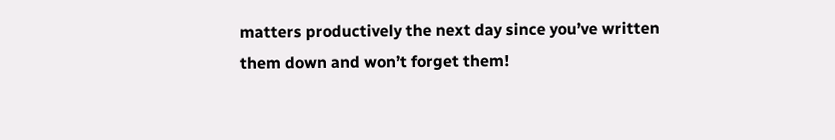matters productively the next day since you’ve written them down and won’t forget them!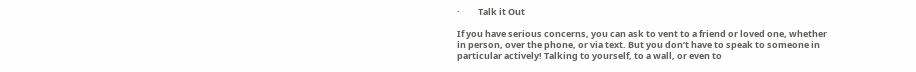·         Talk it Out

If you have serious concerns, you can ask to vent to a friend or loved one, whether in person, over the phone, or via text. But you don’t have to speak to someone in particular actively! Talking to yourself, to a wall, or even to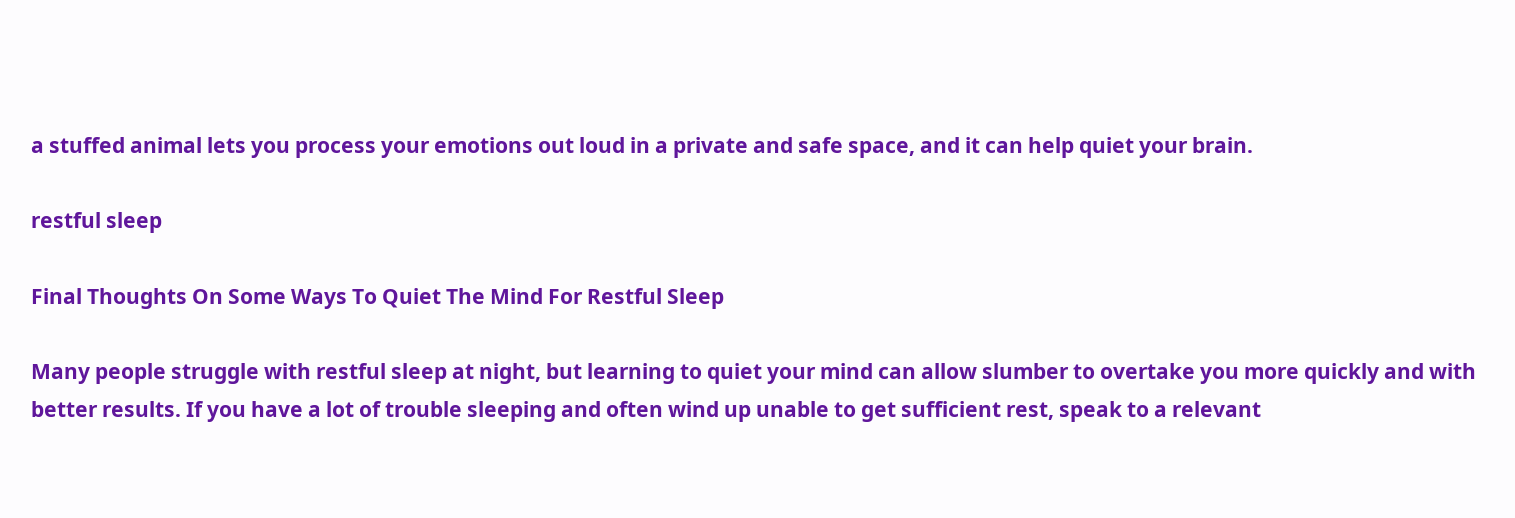a stuffed animal lets you process your emotions out loud in a private and safe space, and it can help quiet your brain.

restful sleep

Final Thoughts On Some Ways To Quiet The Mind For Restful Sleep

Many people struggle with restful sleep at night, but learning to quiet your mind can allow slumber to overtake you more quickly and with better results. If you have a lot of trouble sleeping and often wind up unable to get sufficient rest, speak to a relevant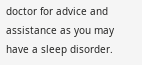doctor for advice and assistance as you may have a sleep disorder.